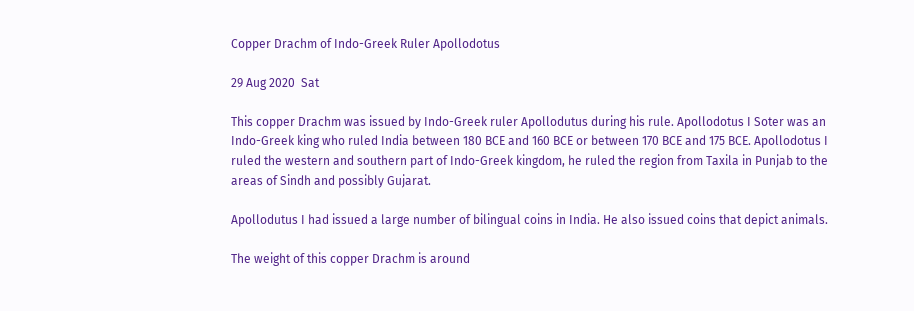Copper Drachm of Indo-Greek Ruler Apollodotus

29 Aug 2020  Sat

This copper Drachm was issued by Indo-Greek ruler Apollodutus during his rule. Apollodotus I Soter was an Indo-Greek king who ruled India between 180 BCE and 160 BCE or between 170 BCE and 175 BCE. Apollodotus I ruled the western and southern part of Indo-Greek kingdom, he ruled the region from Taxila in Punjab to the areas of Sindh and possibly Gujarat.

Apollodutus I had issued a large number of bilingual coins in India. He also issued coins that depict animals.

The weight of this copper Drachm is around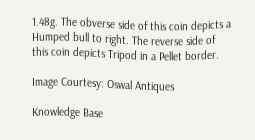1.48g. The obverse side of this coin depicts a Humped bull to right. The reverse side of this coin depicts Tripod in a Pellet border.

Image Courtesy: Oswal Antiques

Knowledge Base